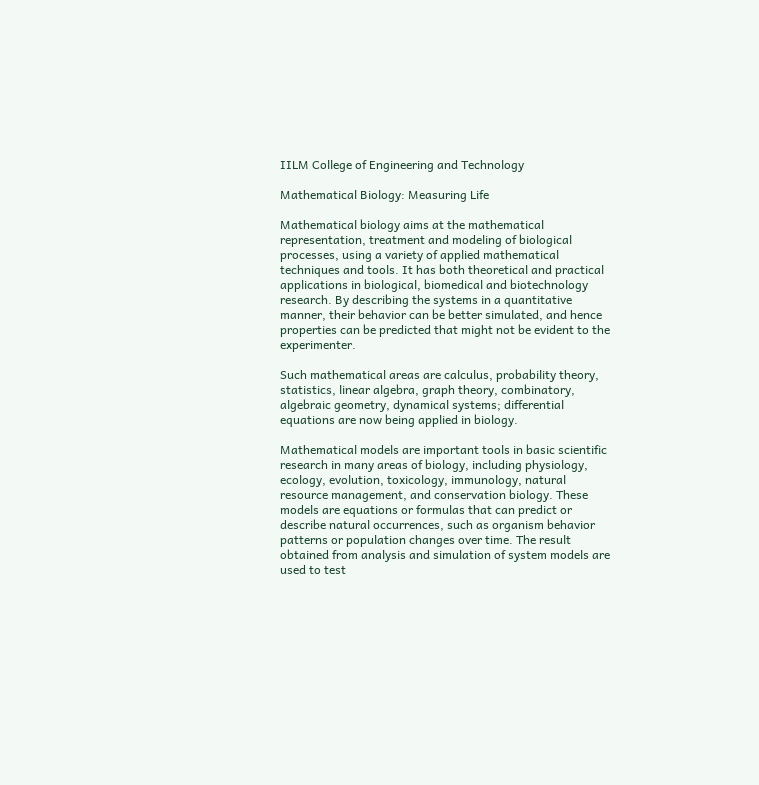IILM College of Engineering and Technology

Mathematical Biology: Measuring Life

Mathematical biology aims at the mathematical representation, treatment and modeling of biological processes, using a variety of applied mathematical techniques and tools. It has both theoretical and practical applications in biological, biomedical and biotechnology research. By describing the systems in a quantitative manner, their behavior can be better simulated, and hence properties can be predicted that might not be evident to the experimenter.

Such mathematical areas are calculus, probability theory, statistics, linear algebra, graph theory, combinatory, algebraic geometry, dynamical systems; differential equations are now being applied in biology.

Mathematical models are important tools in basic scientific research in many areas of biology, including physiology, ecology, evolution, toxicology, immunology, natural resource management, and conservation biology. These models are equations or formulas that can predict or describe natural occurrences, such as organism behavior patterns or population changes over time. The result obtained from analysis and simulation of system models are used to test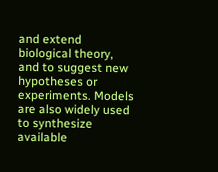and extend biological theory, and to suggest new hypotheses or experiments. Models are also widely used to synthesize available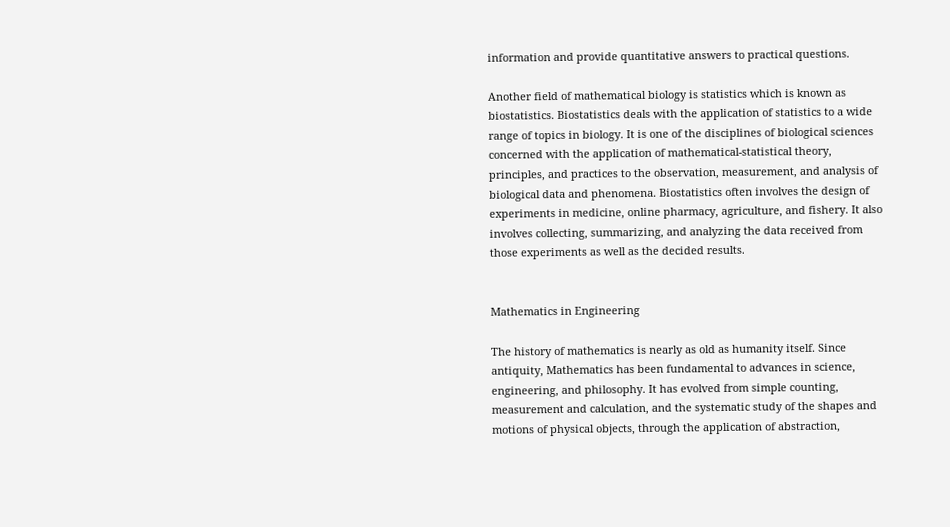information and provide quantitative answers to practical questions.

Another field of mathematical biology is statistics which is known as biostatistics. Biostatistics deals with the application of statistics to a wide range of topics in biology. It is one of the disciplines of biological sciences concerned with the application of mathematical-statistical theory, principles, and practices to the observation, measurement, and analysis of biological data and phenomena. Biostatistics often involves the design of experiments in medicine, online pharmacy, agriculture, and fishery. It also involves collecting, summarizing, and analyzing the data received from those experiments as well as the decided results.


Mathematics in Engineering

The history of mathematics is nearly as old as humanity itself. Since antiquity, Mathematics has been fundamental to advances in science, engineering, and philosophy. It has evolved from simple counting, measurement and calculation, and the systematic study of the shapes and motions of physical objects, through the application of abstraction,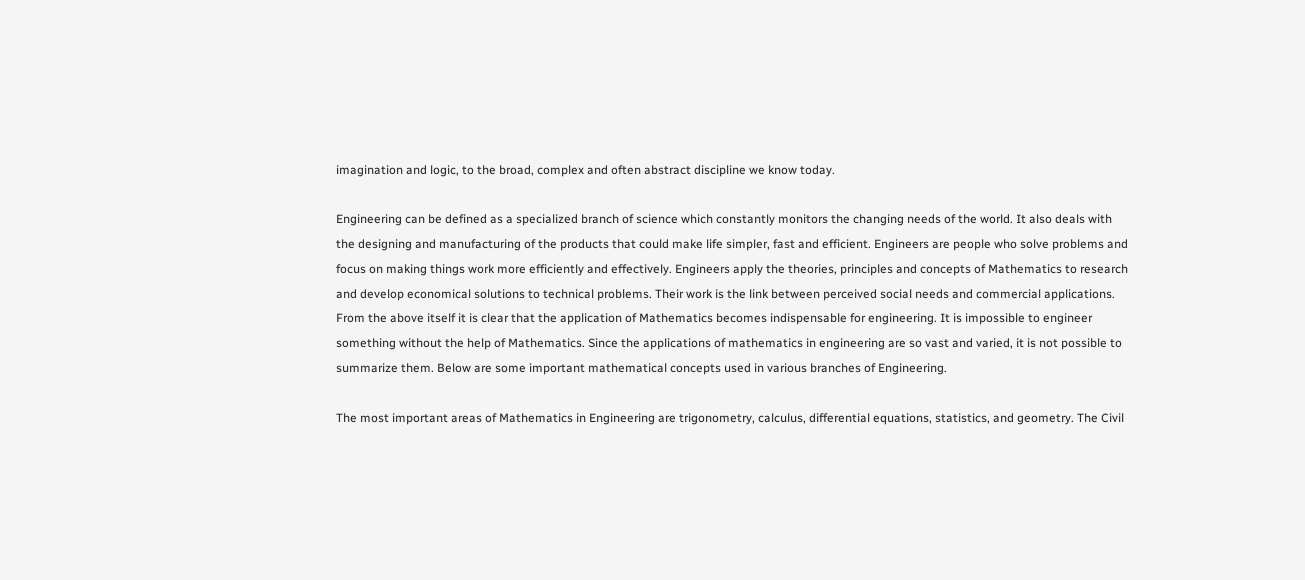imagination and logic, to the broad, complex and often abstract discipline we know today.

Engineering can be defined as a specialized branch of science which constantly monitors the changing needs of the world. It also deals with the designing and manufacturing of the products that could make life simpler, fast and efficient. Engineers are people who solve problems and focus on making things work more efficiently and effectively. Engineers apply the theories, principles and concepts of Mathematics to research and develop economical solutions to technical problems. Their work is the link between perceived social needs and commercial applications. From the above itself it is clear that the application of Mathematics becomes indispensable for engineering. It is impossible to engineer something without the help of Mathematics. Since the applications of mathematics in engineering are so vast and varied, it is not possible to summarize them. Below are some important mathematical concepts used in various branches of Engineering.

The most important areas of Mathematics in Engineering are trigonometry, calculus, differential equations, statistics, and geometry. The Civil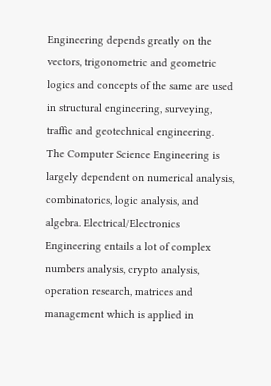Engineering depends greatly on the vectors, trigonometric and geometric logics and concepts of the same are used in structural engineering, surveying, traffic and geotechnical engineering.  The Computer Science Engineering is largely dependent on numerical analysis, combinatorics, logic analysis, and algebra. Electrical/Electronics Engineering entails a lot of complex numbers analysis, crypto analysis, operation research, matrices and management which is applied in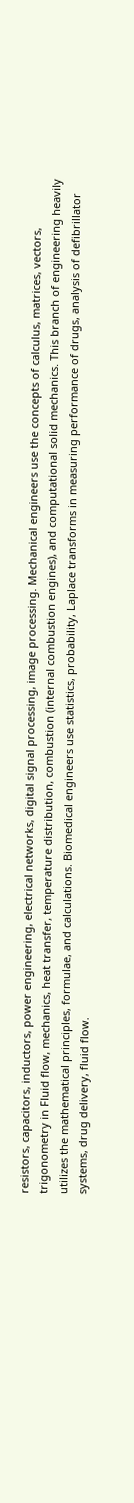resistors, capacitors, inductors, power engineering, electrical networks, digital signal processing, image processing. Mechanical engineers use the concepts of calculus, matrices, vectors, trigonometry in Fluid flow, mechanics, heat transfer, temperature distribution, combustion (internal combustion engines), and computational solid mechanics. This branch of engineering heavily utilizes the mathematical principles, formulae, and calculations. Biomedical engineers use statistics, probability, Laplace transforms in measuring performance of drugs, analysis of defibrillator systems, drug delivery, fluid flow.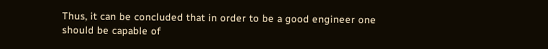Thus, it can be concluded that in order to be a good engineer one should be capable of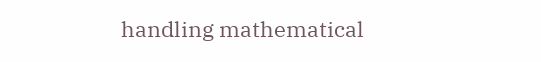handling mathematical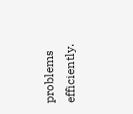problems efficiently.